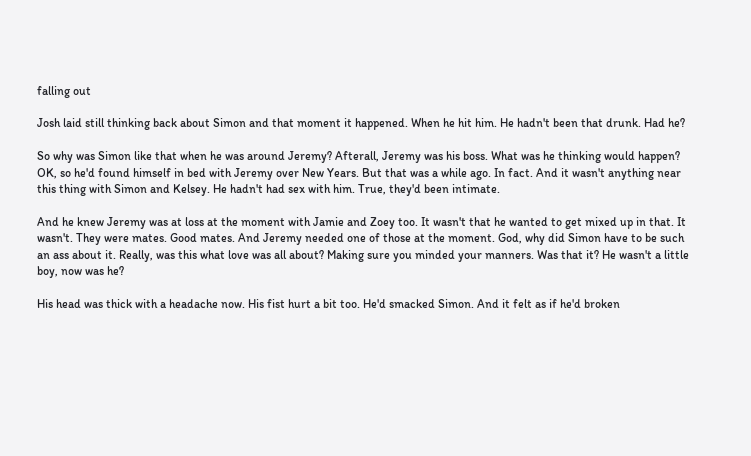falling out

Josh laid still thinking back about Simon and that moment it happened. When he hit him. He hadn't been that drunk. Had he?

So why was Simon like that when he was around Jeremy? Afterall, Jeremy was his boss. What was he thinking would happen? OK, so he'd found himself in bed with Jeremy over New Years. But that was a while ago. In fact. And it wasn't anything near this thing with Simon and Kelsey. He hadn't had sex with him. True, they'd been intimate.

And he knew Jeremy was at loss at the moment with Jamie and Zoey too. It wasn't that he wanted to get mixed up in that. It wasn't. They were mates. Good mates. And Jeremy needed one of those at the moment. God, why did Simon have to be such an ass about it. Really, was this what love was all about? Making sure you minded your manners. Was that it? He wasn't a little boy, now was he?

His head was thick with a headache now. His fist hurt a bit too. He'd smacked Simon. And it felt as if he'd broken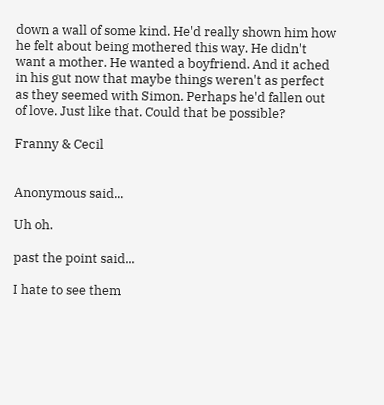down a wall of some kind. He'd really shown him how he felt about being mothered this way. He didn't want a mother. He wanted a boyfriend. And it ached in his gut now that maybe things weren't as perfect as they seemed with Simon. Perhaps he'd fallen out of love. Just like that. Could that be possible?

Franny & Cecil


Anonymous said...

Uh oh.

past the point said...

I hate to see them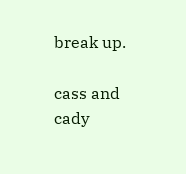break up.

cass and cady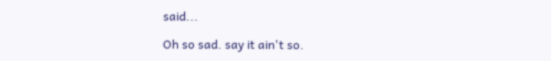said...

Oh so sad. say it ain't so.